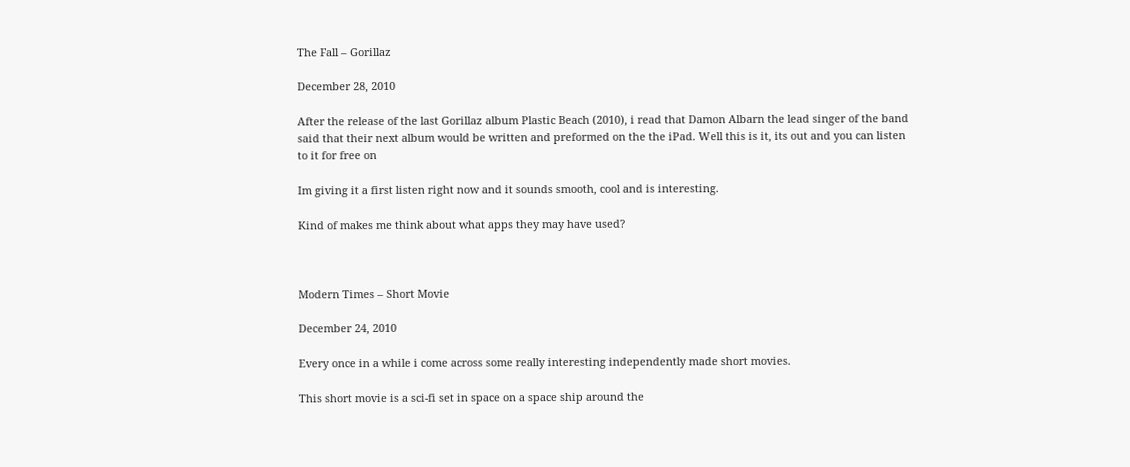The Fall – Gorillaz

December 28, 2010

After the release of the last Gorillaz album Plastic Beach (2010), i read that Damon Albarn the lead singer of the band said that their next album would be written and preformed on the the iPad. Well this is it, its out and you can listen to it for free on

Im giving it a first listen right now and it sounds smooth, cool and is interesting.

Kind of makes me think about what apps they may have used?



Modern Times – Short Movie

December 24, 2010

Every once in a while i come across some really interesting independently made short movies.

This short movie is a sci-fi set in space on a space ship around the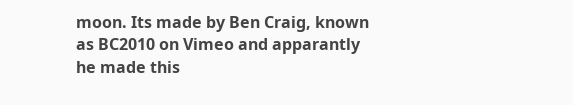moon. Its made by Ben Craig, known as BC2010 on Vimeo and apparantly he made this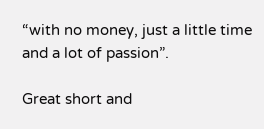“with no money, just a little time and a lot of passion”.

Great short and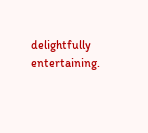delightfully entertaining.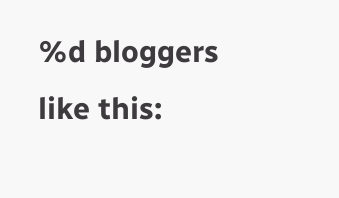%d bloggers like this: